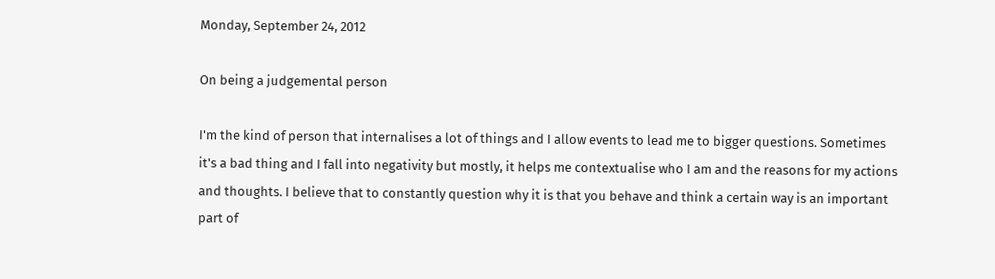Monday, September 24, 2012

On being a judgemental person

I'm the kind of person that internalises a lot of things and I allow events to lead me to bigger questions. Sometimes it's a bad thing and I fall into negativity but mostly, it helps me contextualise who I am and the reasons for my actions and thoughts. I believe that to constantly question why it is that you behave and think a certain way is an important part of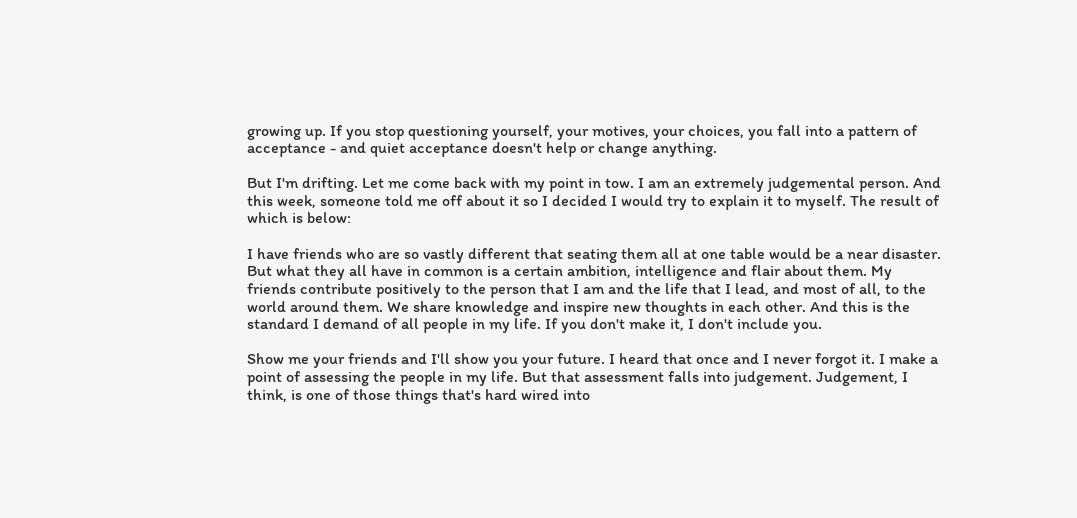growing up. If you stop questioning yourself, your motives, your choices, you fall into a pattern of acceptance - and quiet acceptance doesn't help or change anything.

But I'm drifting. Let me come back with my point in tow. I am an extremely judgemental person. And this week, someone told me off about it so I decided I would try to explain it to myself. The result of which is below:

I have friends who are so vastly different that seating them all at one table would be a near disaster. But what they all have in common is a certain ambition, intelligence and flair about them. My friends contribute positively to the person that I am and the life that I lead, and most of all, to the world around them. We share knowledge and inspire new thoughts in each other. And this is the standard I demand of all people in my life. If you don't make it, I don't include you.

Show me your friends and I'll show you your future. I heard that once and I never forgot it. I make a point of assessing the people in my life. But that assessment falls into judgement. Judgement, I think, is one of those things that's hard wired into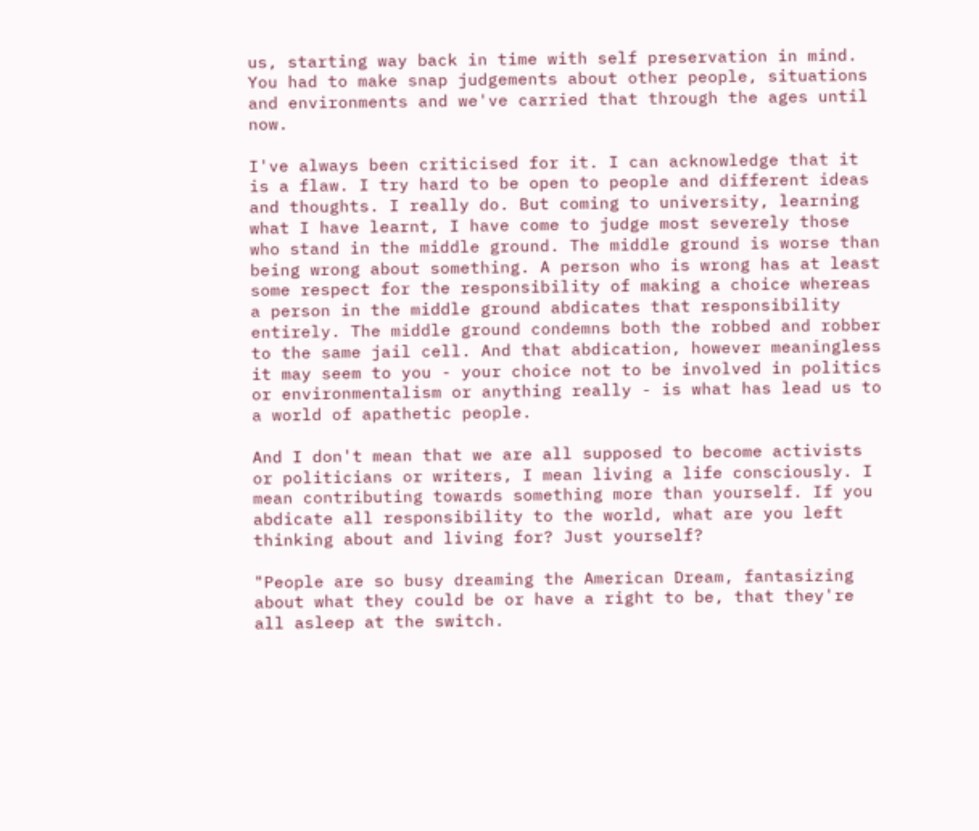us, starting way back in time with self preservation in mind. You had to make snap judgements about other people, situations and environments and we've carried that through the ages until now.

I've always been criticised for it. I can acknowledge that it is a flaw. I try hard to be open to people and different ideas and thoughts. I really do. But coming to university, learning what I have learnt, I have come to judge most severely those who stand in the middle ground. The middle ground is worse than being wrong about something. A person who is wrong has at least some respect for the responsibility of making a choice whereas a person in the middle ground abdicates that responsibility entirely. The middle ground condemns both the robbed and robber to the same jail cell. And that abdication, however meaningless it may seem to you - your choice not to be involved in politics or environmentalism or anything really - is what has lead us to a world of apathetic people.

And I don't mean that we are all supposed to become activists or politicians or writers, I mean living a life consciously. I mean contributing towards something more than yourself. If you abdicate all responsibility to the world, what are you left thinking about and living for? Just yourself?

"People are so busy dreaming the American Dream, fantasizing about what they could be or have a right to be, that they're all asleep at the switch.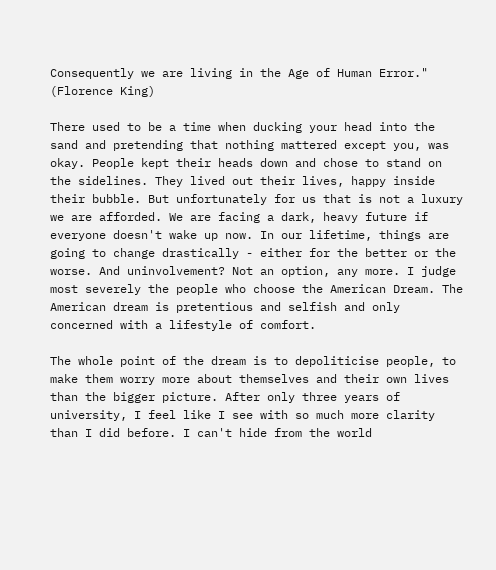Consequently we are living in the Age of Human Error." (Florence King)

There used to be a time when ducking your head into the sand and pretending that nothing mattered except you, was okay. People kept their heads down and chose to stand on the sidelines. They lived out their lives, happy inside their bubble. But unfortunately for us that is not a luxury we are afforded. We are facing a dark, heavy future if everyone doesn't wake up now. In our lifetime, things are going to change drastically - either for the better or the worse. And uninvolvement? Not an option, any more. I judge most severely the people who choose the American Dream. The American dream is pretentious and selfish and only concerned with a lifestyle of comfort.

The whole point of the dream is to depoliticise people, to make them worry more about themselves and their own lives than the bigger picture. After only three years of university, I feel like I see with so much more clarity than I did before. I can't hide from the world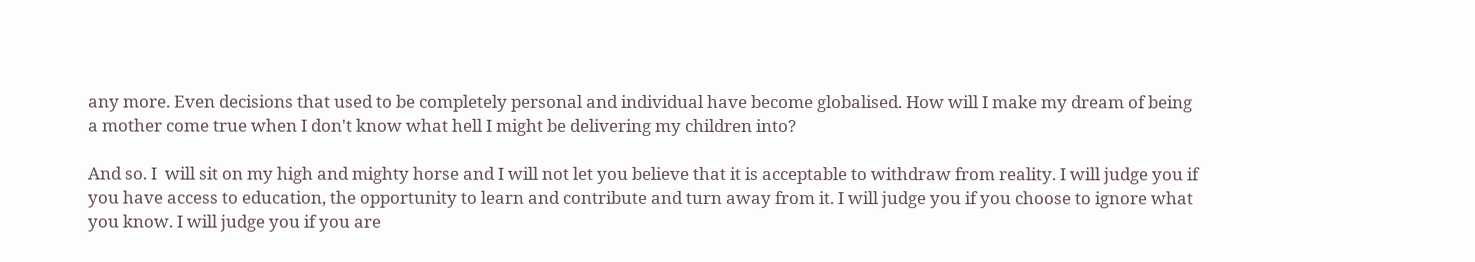any more. Even decisions that used to be completely personal and individual have become globalised. How will I make my dream of being a mother come true when I don't know what hell I might be delivering my children into?

And so. I  will sit on my high and mighty horse and I will not let you believe that it is acceptable to withdraw from reality. I will judge you if you have access to education, the opportunity to learn and contribute and turn away from it. I will judge you if you choose to ignore what you know. I will judge you if you are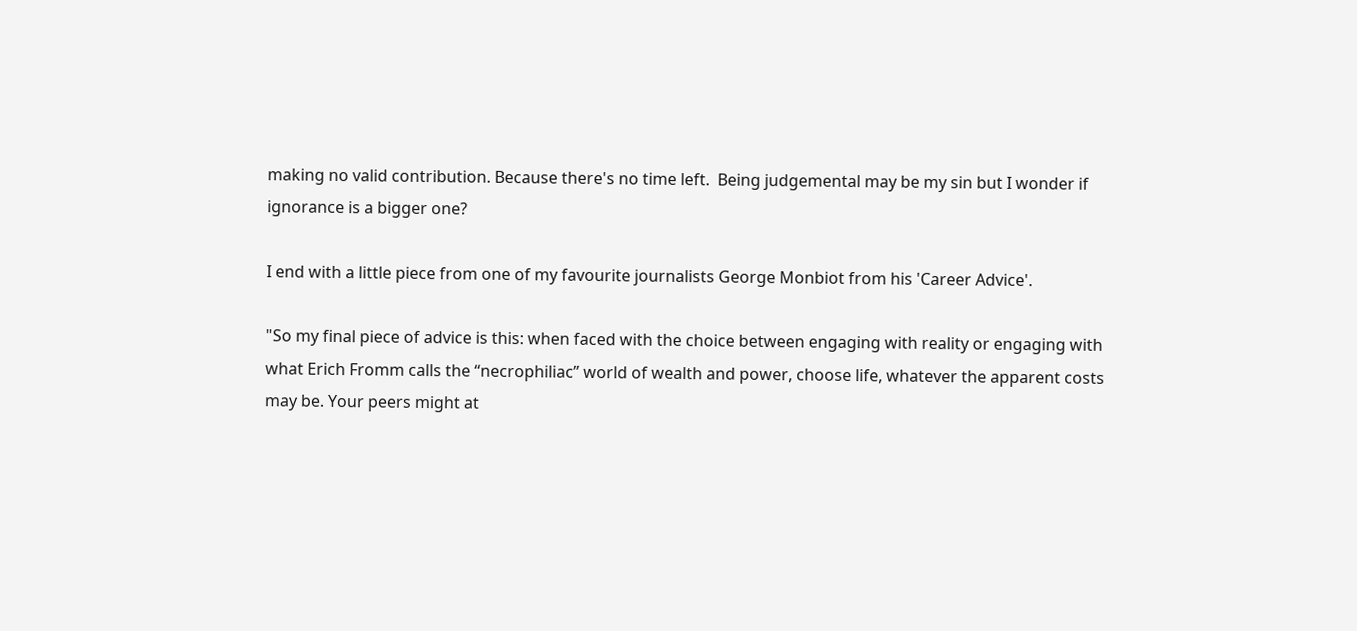making no valid contribution. Because there's no time left.  Being judgemental may be my sin but I wonder if ignorance is a bigger one?

I end with a little piece from one of my favourite journalists George Monbiot from his 'Career Advice'.

"So my final piece of advice is this: when faced with the choice between engaging with reality or engaging with what Erich Fromm calls the “necrophiliac” world of wealth and power, choose life, whatever the apparent costs may be. Your peers might at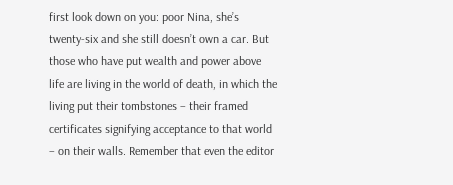first look down on you: poor Nina, she’s twenty-six and she still doesn’t own a car. But those who have put wealth and power above life are living in the world of death, in which the living put their tombstones – their framed certificates signifying acceptance to that world – on their walls. Remember that even the editor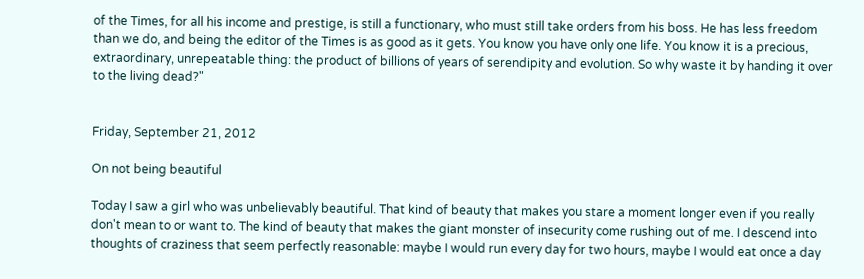of the Times, for all his income and prestige, is still a functionary, who must still take orders from his boss. He has less freedom than we do, and being the editor of the Times is as good as it gets. You know you have only one life. You know it is a precious, extraordinary, unrepeatable thing: the product of billions of years of serendipity and evolution. So why waste it by handing it over to the living dead?"


Friday, September 21, 2012

On not being beautiful

Today I saw a girl who was unbelievably beautiful. That kind of beauty that makes you stare a moment longer even if you really don't mean to or want to. The kind of beauty that makes the giant monster of insecurity come rushing out of me. I descend into thoughts of craziness that seem perfectly reasonable: maybe I would run every day for two hours, maybe I would eat once a day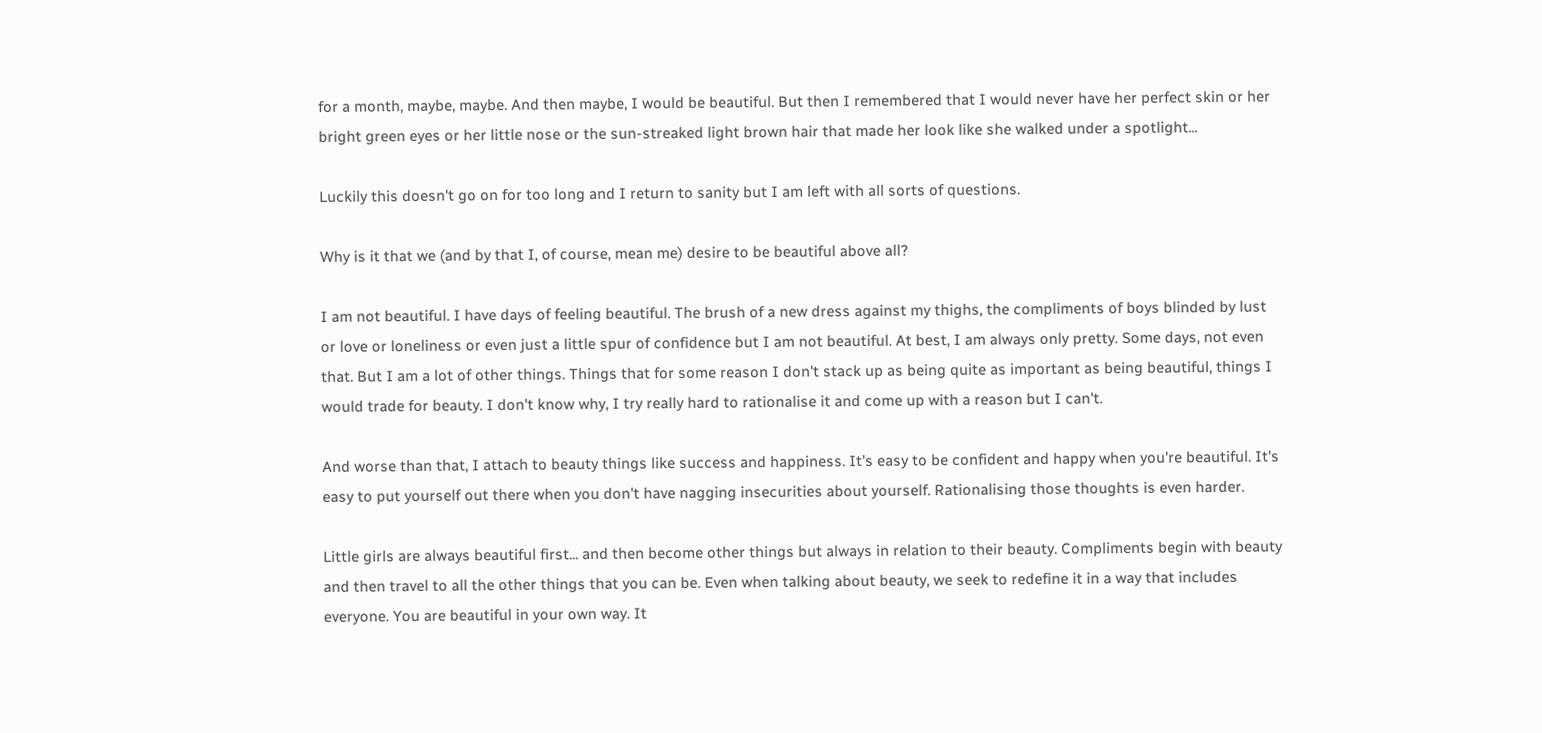for a month, maybe, maybe. And then maybe, I would be beautiful. But then I remembered that I would never have her perfect skin or her bright green eyes or her little nose or the sun-streaked light brown hair that made her look like she walked under a spotlight...

Luckily this doesn't go on for too long and I return to sanity but I am left with all sorts of questions.

Why is it that we (and by that I, of course, mean me) desire to be beautiful above all?

I am not beautiful. I have days of feeling beautiful. The brush of a new dress against my thighs, the compliments of boys blinded by lust or love or loneliness or even just a little spur of confidence but I am not beautiful. At best, I am always only pretty. Some days, not even that. But I am a lot of other things. Things that for some reason I don't stack up as being quite as important as being beautiful, things I would trade for beauty. I don't know why, I try really hard to rationalise it and come up with a reason but I can't.

And worse than that, I attach to beauty things like success and happiness. It's easy to be confident and happy when you're beautiful. It's easy to put yourself out there when you don't have nagging insecurities about yourself. Rationalising those thoughts is even harder.

Little girls are always beautiful first... and then become other things but always in relation to their beauty. Compliments begin with beauty and then travel to all the other things that you can be. Even when talking about beauty, we seek to redefine it in a way that includes everyone. You are beautiful in your own way. It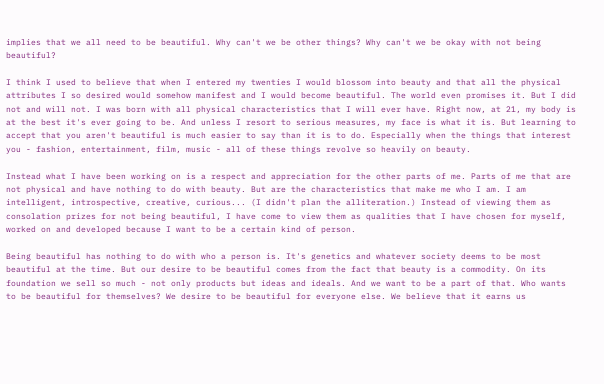implies that we all need to be beautiful. Why can't we be other things? Why can't we be okay with not being beautiful?

I think I used to believe that when I entered my twenties I would blossom into beauty and that all the physical attributes I so desired would somehow manifest and I would become beautiful. The world even promises it. But I did not and will not. I was born with all physical characteristics that I will ever have. Right now, at 21, my body is at the best it's ever going to be. And unless I resort to serious measures, my face is what it is. But learning to accept that you aren't beautiful is much easier to say than it is to do. Especially when the things that interest you - fashion, entertainment, film, music - all of these things revolve so heavily on beauty.

Instead what I have been working on is a respect and appreciation for the other parts of me. Parts of me that are not physical and have nothing to do with beauty. But are the characteristics that make me who I am. I am intelligent, introspective, creative, curious... (I didn't plan the alliteration.) Instead of viewing them as consolation prizes for not being beautiful, I have come to view them as qualities that I have chosen for myself, worked on and developed because I want to be a certain kind of person.

Being beautiful has nothing to do with who a person is. It's genetics and whatever society deems to be most beautiful at the time. But our desire to be beautiful comes from the fact that beauty is a commodity. On its foundation we sell so much - not only products but ideas and ideals. And we want to be a part of that. Who wants to be beautiful for themselves? We desire to be beautiful for everyone else. We believe that it earns us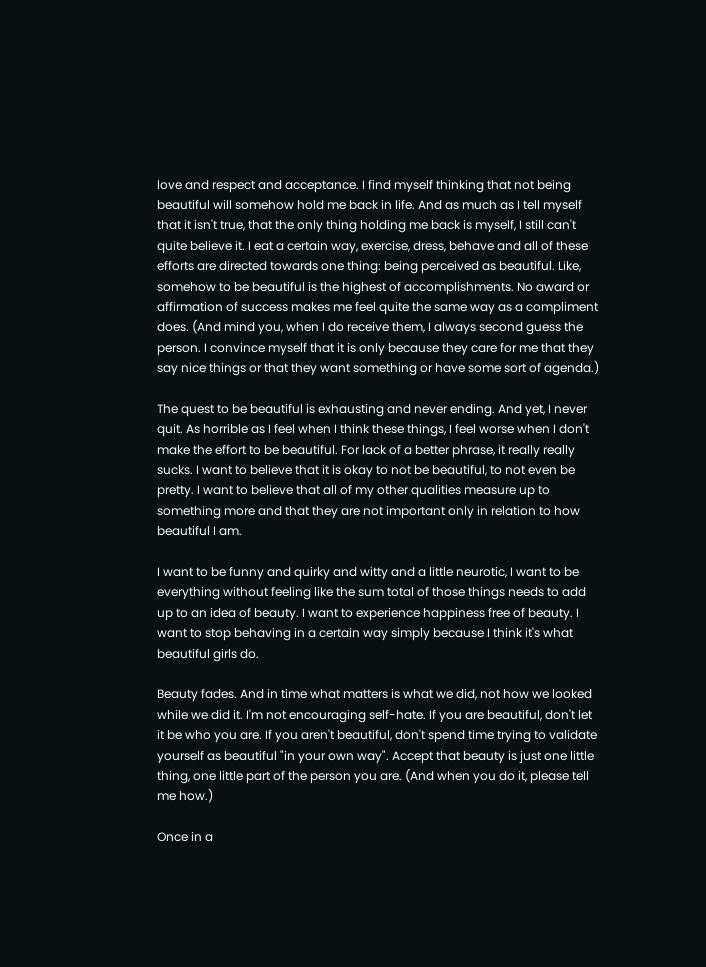love and respect and acceptance. I find myself thinking that not being beautiful will somehow hold me back in life. And as much as I tell myself that it isn't true, that the only thing holding me back is myself, I still can't quite believe it. I eat a certain way, exercise, dress, behave and all of these efforts are directed towards one thing: being perceived as beautiful. Like, somehow to be beautiful is the highest of accomplishments. No award or affirmation of success makes me feel quite the same way as a compliment does. (And mind you, when I do receive them, I always second guess the person. I convince myself that it is only because they care for me that they say nice things or that they want something or have some sort of agenda.)

The quest to be beautiful is exhausting and never ending. And yet, I never quit. As horrible as I feel when I think these things, I feel worse when I don't make the effort to be beautiful. For lack of a better phrase, it really really sucks. I want to believe that it is okay to not be beautiful, to not even be pretty. I want to believe that all of my other qualities measure up to something more and that they are not important only in relation to how beautiful I am.

I want to be funny and quirky and witty and a little neurotic, I want to be everything without feeling like the sum total of those things needs to add up to an idea of beauty. I want to experience happiness free of beauty. I want to stop behaving in a certain way simply because I think it's what beautiful girls do.

Beauty fades. And in time what matters is what we did, not how we looked while we did it. I'm not encouraging self-hate. If you are beautiful, don't let it be who you are. If you aren't beautiful, don't spend time trying to validate yourself as beautiful "in your own way". Accept that beauty is just one little thing, one little part of the person you are. (And when you do it, please tell me how.)

Once in a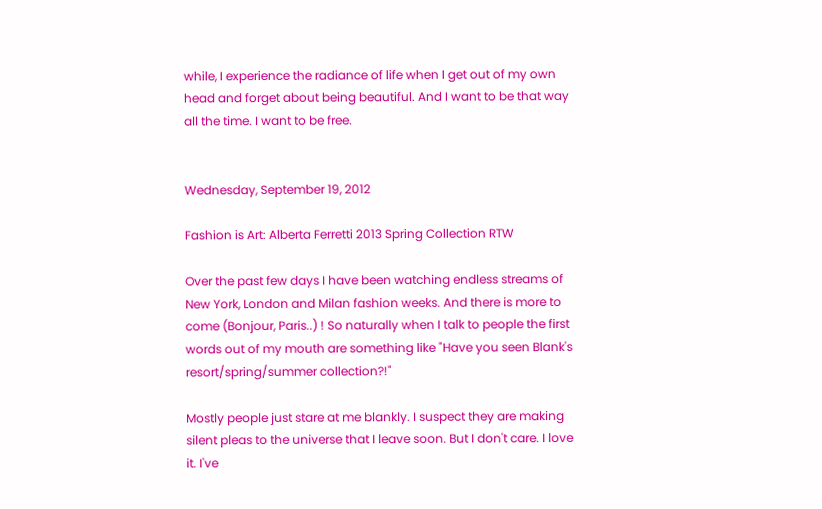while, I experience the radiance of life when I get out of my own head and forget about being beautiful. And I want to be that way all the time. I want to be free.


Wednesday, September 19, 2012

Fashion is Art: Alberta Ferretti 2013 Spring Collection RTW

Over the past few days I have been watching endless streams of New York, London and Milan fashion weeks. And there is more to come (Bonjour, Paris..) ! So naturally when I talk to people the first words out of my mouth are something like "Have you seen Blank's resort/spring/summer collection?!"

Mostly people just stare at me blankly. I suspect they are making silent pleas to the universe that I leave soon. But I don't care. I love it. I've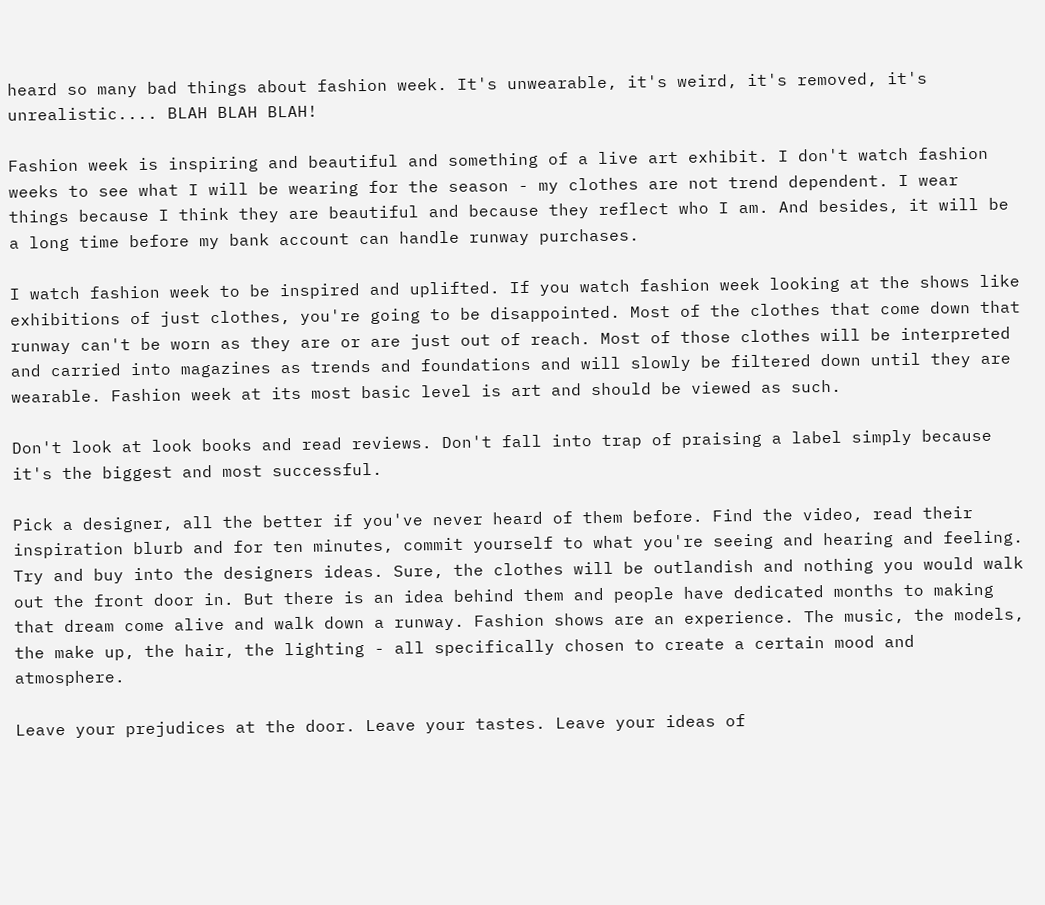heard so many bad things about fashion week. It's unwearable, it's weird, it's removed, it's unrealistic.... BLAH BLAH BLAH!

Fashion week is inspiring and beautiful and something of a live art exhibit. I don't watch fashion weeks to see what I will be wearing for the season - my clothes are not trend dependent. I wear things because I think they are beautiful and because they reflect who I am. And besides, it will be a long time before my bank account can handle runway purchases.

I watch fashion week to be inspired and uplifted. If you watch fashion week looking at the shows like exhibitions of just clothes, you're going to be disappointed. Most of the clothes that come down that runway can't be worn as they are or are just out of reach. Most of those clothes will be interpreted and carried into magazines as trends and foundations and will slowly be filtered down until they are wearable. Fashion week at its most basic level is art and should be viewed as such.

Don't look at look books and read reviews. Don't fall into trap of praising a label simply because it's the biggest and most successful.

Pick a designer, all the better if you've never heard of them before. Find the video, read their inspiration blurb and for ten minutes, commit yourself to what you're seeing and hearing and feeling. Try and buy into the designers ideas. Sure, the clothes will be outlandish and nothing you would walk out the front door in. But there is an idea behind them and people have dedicated months to making that dream come alive and walk down a runway. Fashion shows are an experience. The music, the models, the make up, the hair, the lighting - all specifically chosen to create a certain mood and atmosphere.

Leave your prejudices at the door. Leave your tastes. Leave your ideas of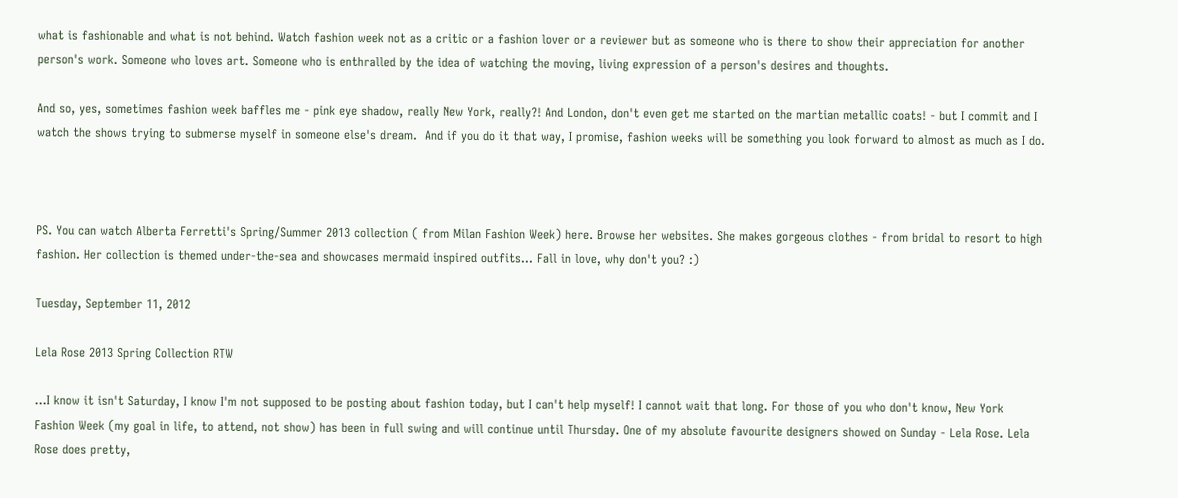what is fashionable and what is not behind. Watch fashion week not as a critic or a fashion lover or a reviewer but as someone who is there to show their appreciation for another person's work. Someone who loves art. Someone who is enthralled by the idea of watching the moving, living expression of a person's desires and thoughts.

And so, yes, sometimes fashion week baffles me - pink eye shadow, really New York, really?! And London, don't even get me started on the martian metallic coats! - but I commit and I watch the shows trying to submerse myself in someone else's dream.  And if you do it that way, I promise, fashion weeks will be something you look forward to almost as much as I do.



PS. You can watch Alberta Ferretti's Spring/Summer 2013 collection ( from Milan Fashion Week) here. Browse her websites. She makes gorgeous clothes - from bridal to resort to high fashion. Her collection is themed under-the-sea and showcases mermaid inspired outfits... Fall in love, why don't you? :)

Tuesday, September 11, 2012

Lela Rose 2013 Spring Collection RTW

...I know it isn't Saturday, I know I'm not supposed to be posting about fashion today, but I can't help myself! I cannot wait that long. For those of you who don't know, New York Fashion Week (my goal in life, to attend, not show) has been in full swing and will continue until Thursday. One of my absolute favourite designers showed on Sunday - Lela Rose. Lela Rose does pretty,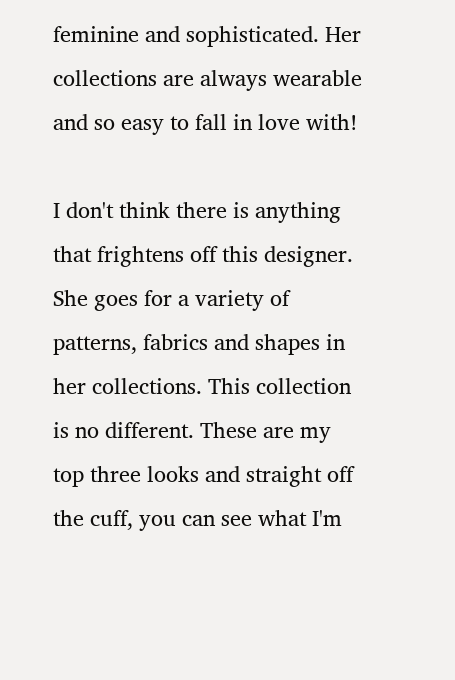feminine and sophisticated. Her collections are always wearable and so easy to fall in love with!

I don't think there is anything that frightens off this designer. She goes for a variety of patterns, fabrics and shapes in her collections. This collection is no different. These are my top three looks and straight off the cuff, you can see what I'm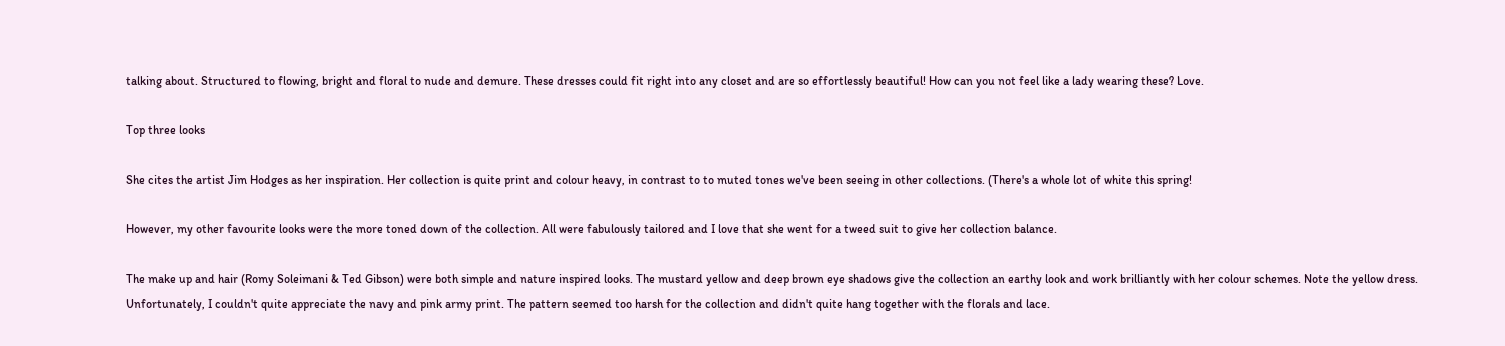talking about. Structured to flowing, bright and floral to nude and demure. These dresses could fit right into any closet and are so effortlessly beautiful! How can you not feel like a lady wearing these? Love.

Top three looks

She cites the artist Jim Hodges as her inspiration. Her collection is quite print and colour heavy, in contrast to to muted tones we've been seeing in other collections. (There's a whole lot of white this spring!

However, my other favourite looks were the more toned down of the collection. All were fabulously tailored and I love that she went for a tweed suit to give her collection balance.

The make up and hair (Romy Soleimani & Ted Gibson) were both simple and nature inspired looks. The mustard yellow and deep brown eye shadows give the collection an earthy look and work brilliantly with her colour schemes. Note the yellow dress. Unfortunately, I couldn't quite appreciate the navy and pink army print. The pattern seemed too harsh for the collection and didn't quite hang together with the florals and lace.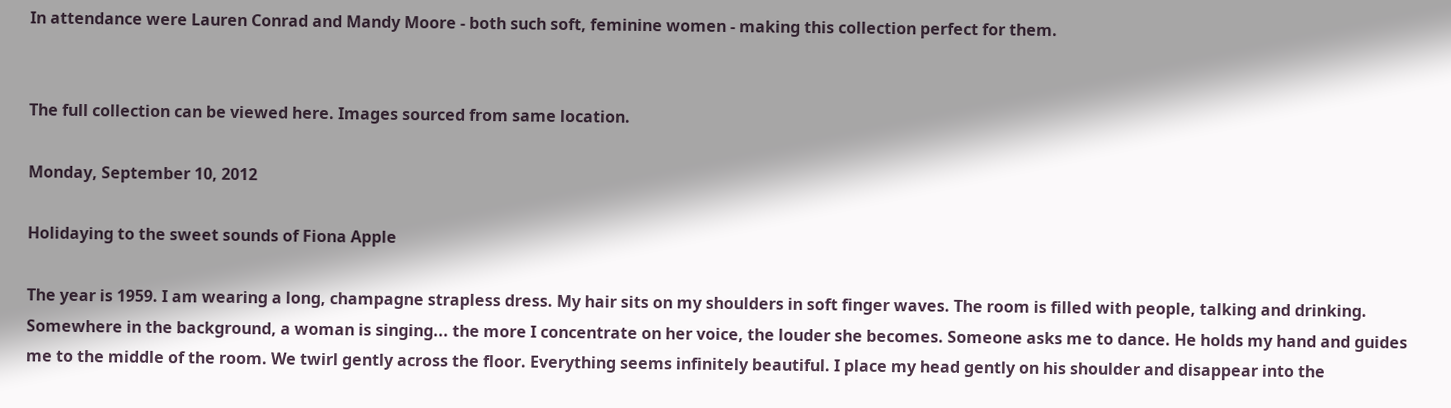In attendance were Lauren Conrad and Mandy Moore - both such soft, feminine women - making this collection perfect for them.


The full collection can be viewed here. Images sourced from same location.

Monday, September 10, 2012

Holidaying to the sweet sounds of Fiona Apple

The year is 1959. I am wearing a long, champagne strapless dress. My hair sits on my shoulders in soft finger waves. The room is filled with people, talking and drinking. Somewhere in the background, a woman is singing... the more I concentrate on her voice, the louder she becomes. Someone asks me to dance. He holds my hand and guides me to the middle of the room. We twirl gently across the floor. Everything seems infinitely beautiful. I place my head gently on his shoulder and disappear into the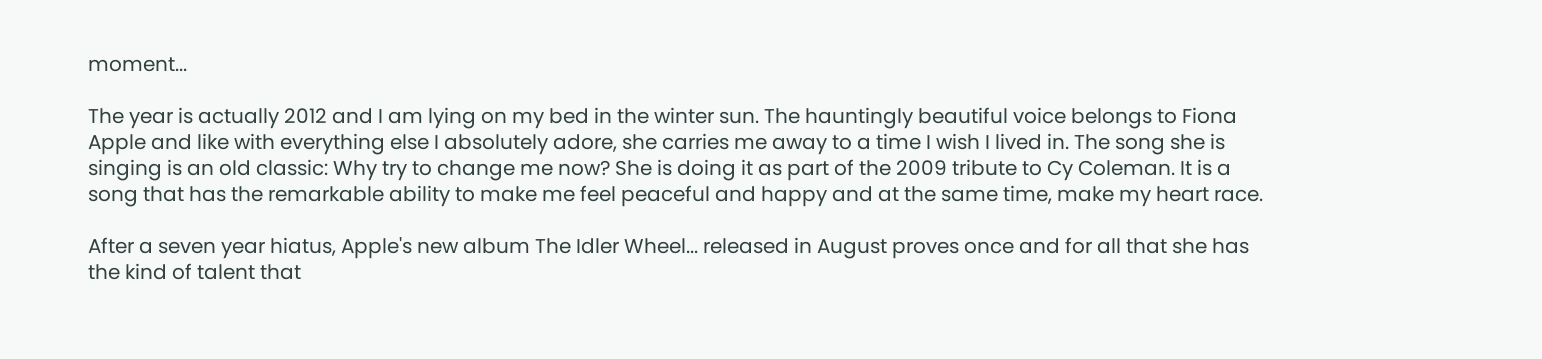moment...

The year is actually 2012 and I am lying on my bed in the winter sun. The hauntingly beautiful voice belongs to Fiona Apple and like with everything else I absolutely adore, she carries me away to a time I wish I lived in. The song she is singing is an old classic: Why try to change me now? She is doing it as part of the 2009 tribute to Cy Coleman. It is a song that has the remarkable ability to make me feel peaceful and happy and at the same time, make my heart race.

After a seven year hiatus, Apple's new album The Idler Wheel... released in August proves once and for all that she has the kind of talent that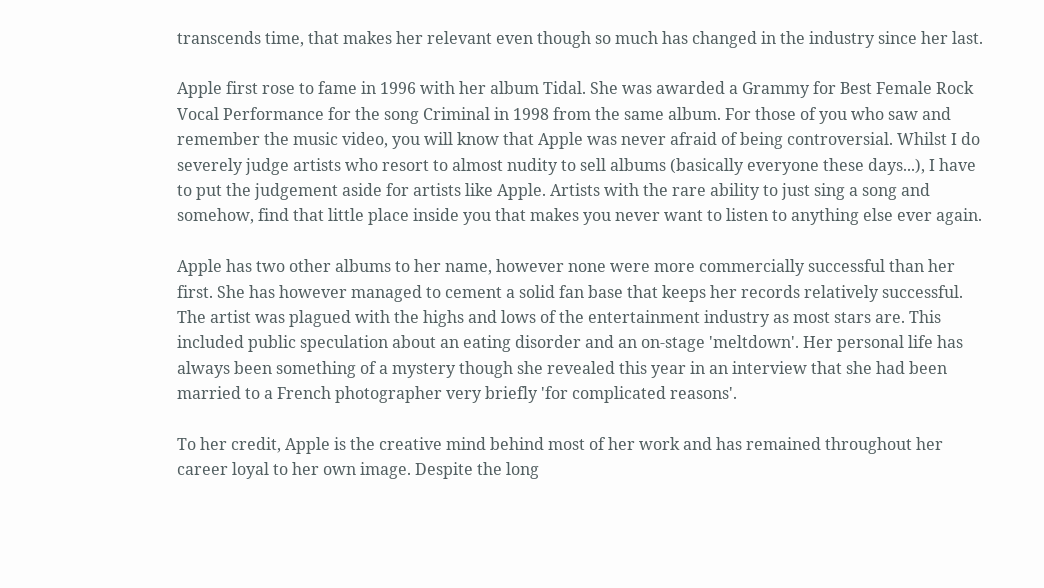transcends time, that makes her relevant even though so much has changed in the industry since her last.

Apple first rose to fame in 1996 with her album Tidal. She was awarded a Grammy for Best Female Rock Vocal Performance for the song Criminal in 1998 from the same album. For those of you who saw and remember the music video, you will know that Apple was never afraid of being controversial. Whilst I do severely judge artists who resort to almost nudity to sell albums (basically everyone these days...), I have to put the judgement aside for artists like Apple. Artists with the rare ability to just sing a song and somehow, find that little place inside you that makes you never want to listen to anything else ever again.

Apple has two other albums to her name, however none were more commercially successful than her first. She has however managed to cement a solid fan base that keeps her records relatively successful. The artist was plagued with the highs and lows of the entertainment industry as most stars are. This included public speculation about an eating disorder and an on-stage 'meltdown'. Her personal life has always been something of a mystery though she revealed this year in an interview that she had been married to a French photographer very briefly 'for complicated reasons'.

To her credit, Apple is the creative mind behind most of her work and has remained throughout her career loyal to her own image. Despite the long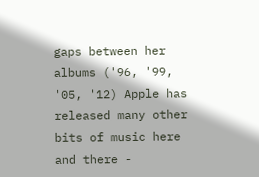gaps between her albums ('96, '99, '05, '12) Apple has released many other bits of music here and there -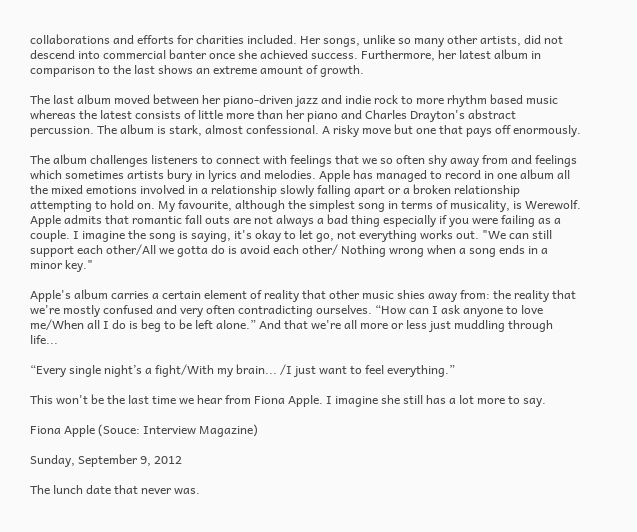collaborations and efforts for charities included. Her songs, unlike so many other artists, did not descend into commercial banter once she achieved success. Furthermore, her latest album in comparison to the last shows an extreme amount of growth.

The last album moved between her piano-driven jazz and indie rock to more rhythm based music whereas the latest consists of little more than her piano and Charles Drayton's abstract percussion. The album is stark, almost confessional. A risky move but one that pays off enormously.

The album challenges listeners to connect with feelings that we so often shy away from and feelings which sometimes artists bury in lyrics and melodies. Apple has managed to record in one album all the mixed emotions involved in a relationship slowly falling apart or a broken relationship attempting to hold on. My favourite, although the simplest song in terms of musicality, is Werewolf. Apple admits that romantic fall outs are not always a bad thing especially if you were failing as a couple. I imagine the song is saying, it's okay to let go, not everything works out. "We can still support each other/All we gotta do is avoid each other/ Nothing wrong when a song ends in a minor key."

Apple's album carries a certain element of reality that other music shies away from: the reality that we're mostly confused and very often contradicting ourselves. “How can I ask anyone to love me/When all I do is beg to be left alone.” And that we're all more or less just muddling through life...

“Every single night’s a fight/With my brain... /I just want to feel everything.”

This won't be the last time we hear from Fiona Apple. I imagine she still has a lot more to say.

Fiona Apple (Souce: Interview Magazine)

Sunday, September 9, 2012

The lunch date that never was.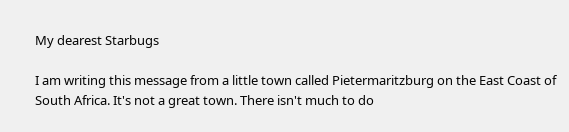My dearest Starbugs

I am writing this message from a little town called Pietermaritzburg on the East Coast of South Africa. It's not a great town. There isn't much to do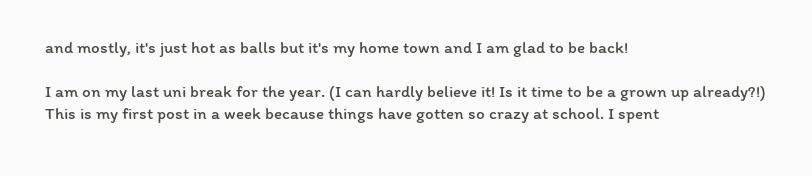and mostly, it's just hot as balls but it's my home town and I am glad to be back!

I am on my last uni break for the year. (I can hardly believe it! Is it time to be a grown up already?!) This is my first post in a week because things have gotten so crazy at school. I spent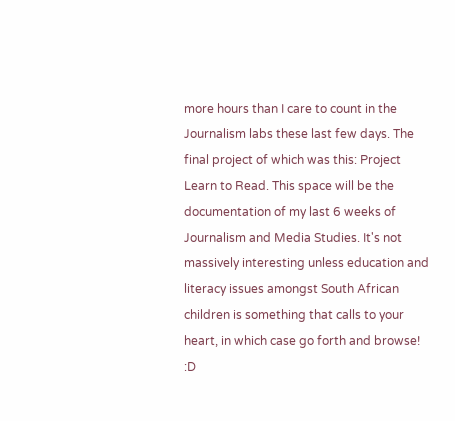more hours than I care to count in the Journalism labs these last few days. The final project of which was this: Project Learn to Read. This space will be the documentation of my last 6 weeks of Journalism and Media Studies. It's not massively interesting unless education and literacy issues amongst South African children is something that calls to your heart, in which case go forth and browse! :D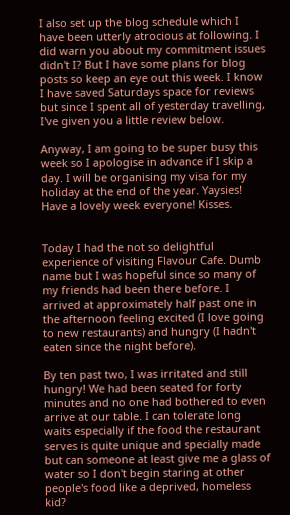I also set up the blog schedule which I have been utterly atrocious at following. I did warn you about my commitment issues didn't I? But I have some plans for blog posts so keep an eye out this week. I know I have saved Saturdays space for reviews but since I spent all of yesterday travelling, I've given you a little review below.

Anyway, I am going to be super busy this week so I apologise in advance if I skip a day. I will be organising my visa for my holiday at the end of the year. Yaysies! Have a lovely week everyone! Kisses.


Today I had the not so delightful experience of visiting Flavour Cafe. Dumb name but I was hopeful since so many of my friends had been there before. I arrived at approximately half past one in the afternoon feeling excited (I love going to new restaurants) and hungry (I hadn't eaten since the night before).

By ten past two, I was irritated and still hungry! We had been seated for forty minutes and no one had bothered to even arrive at our table. I can tolerate long waits especially if the food the restaurant serves is quite unique and specially made but can someone at least give me a glass of water so I don't begin staring at other people's food like a deprived, homeless kid?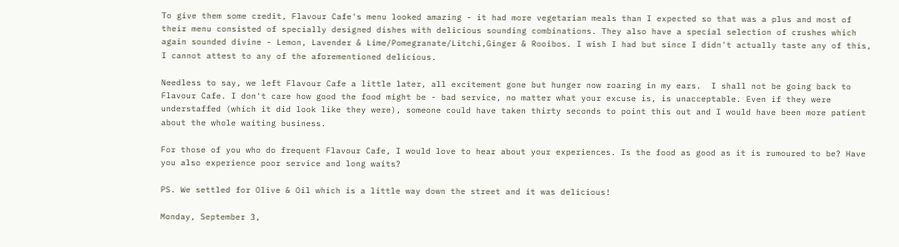To give them some credit, Flavour Cafe's menu looked amazing - it had more vegetarian meals than I expected so that was a plus and most of their menu consisted of specially designed dishes with delicious sounding combinations. They also have a special selection of crushes which again sounded divine - Lemon, Lavender & Lime/Pomegranate/Litchi,Ginger & Rooibos. I wish I had but since I didn't actually taste any of this, I cannot attest to any of the aforementioned delicious.

Needless to say, we left Flavour Cafe a little later, all excitement gone but hunger now roaring in my ears.  I shall not be going back to Flavour Cafe. I don't care how good the food might be - bad service, no matter what your excuse is, is unacceptable. Even if they were understaffed (which it did look like they were), someone could have taken thirty seconds to point this out and I would have been more patient about the whole waiting business.

For those of you who do frequent Flavour Cafe, I would love to hear about your experiences. Is the food as good as it is rumoured to be? Have you also experience poor service and long waits?

PS. We settled for Olive & Oil which is a little way down the street and it was delicious!

Monday, September 3,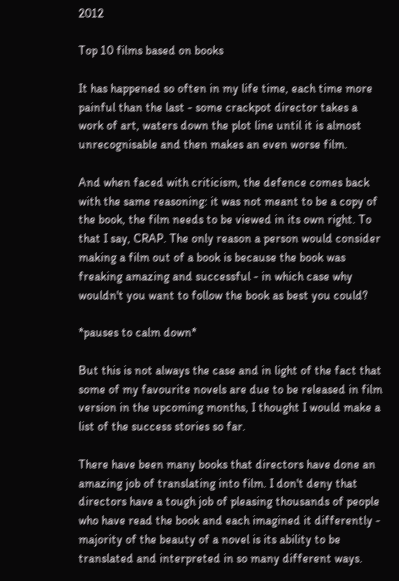2012

Top 10 films based on books

It has happened so often in my life time, each time more painful than the last - some crackpot director takes a work of art, waters down the plot line until it is almost unrecognisable and then makes an even worse film.

And when faced with criticism, the defence comes back with the same reasoning: it was not meant to be a copy of the book, the film needs to be viewed in its own right. To that I say, CRAP. The only reason a person would consider making a film out of a book is because the book was freaking amazing and successful - in which case why wouldn't you want to follow the book as best you could?

*pauses to calm down*

But this is not always the case and in light of the fact that some of my favourite novels are due to be released in film version in the upcoming months, I thought I would make a list of the success stories so far.

There have been many books that directors have done an amazing job of translating into film. I don't deny that directors have a tough job of pleasing thousands of people who have read the book and each imagined it differently - majority of the beauty of a novel is its ability to be translated and interpreted in so many different ways.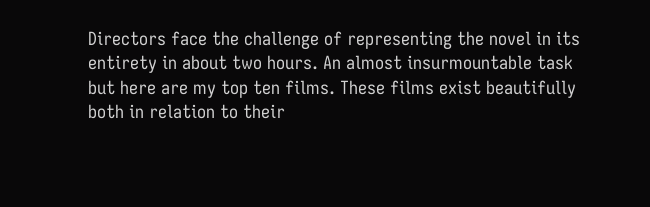Directors face the challenge of representing the novel in its entirety in about two hours. An almost insurmountable task but here are my top ten films. These films exist beautifully both in relation to their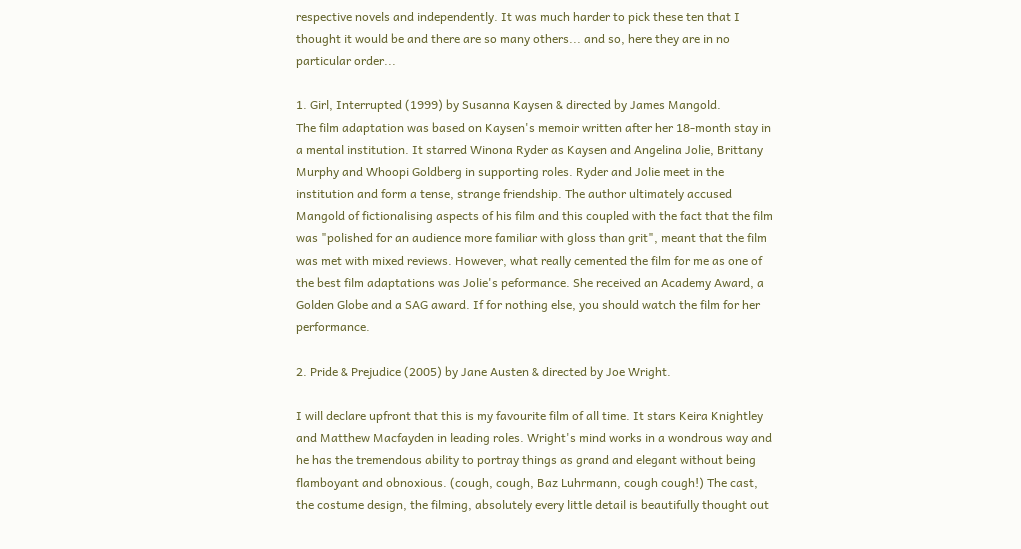respective novels and independently. It was much harder to pick these ten that I thought it would be and there are so many others... and so, here they are in no particular order...

1. Girl, Interrupted (1999) by Susanna Kaysen & directed by James Mangold.
The film adaptation was based on Kaysen's memoir written after her 18-month stay in a mental institution. It starred Winona Ryder as Kaysen and Angelina Jolie, Brittany Murphy and Whoopi Goldberg in supporting roles. Ryder and Jolie meet in the institution and form a tense, strange friendship. The author ultimately accused Mangold of fictionalising aspects of his film and this coupled with the fact that the film was "polished for an audience more familiar with gloss than grit", meant that the film was met with mixed reviews. However, what really cemented the film for me as one of the best film adaptations was Jolie's peformance. She received an Academy Award, a Golden Globe and a SAG award. If for nothing else, you should watch the film for her performance.

2. Pride & Prejudice (2005) by Jane Austen & directed by Joe Wright.

I will declare upfront that this is my favourite film of all time. It stars Keira Knightley and Matthew Macfayden in leading roles. Wright's mind works in a wondrous way and he has the tremendous ability to portray things as grand and elegant without being flamboyant and obnoxious. (cough, cough, Baz Luhrmann, cough cough!) The cast, the costume design, the filming, absolutely every little detail is beautifully thought out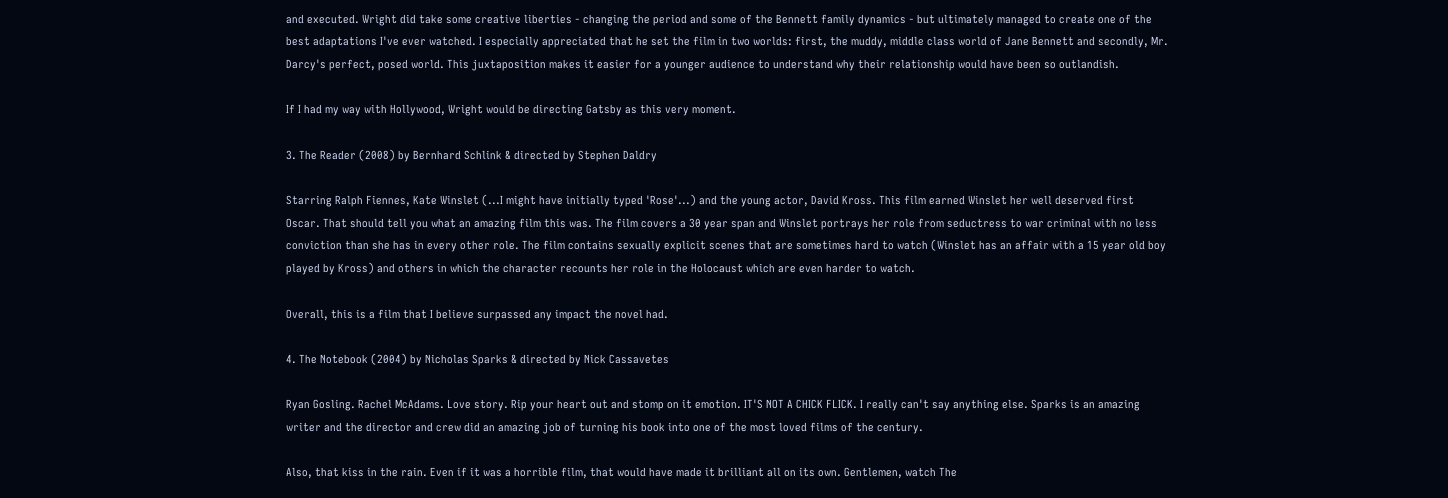and executed. Wright did take some creative liberties - changing the period and some of the Bennett family dynamics - but ultimately managed to create one of the best adaptations I've ever watched. I especially appreciated that he set the film in two worlds: first, the muddy, middle class world of Jane Bennett and secondly, Mr. Darcy's perfect, posed world. This juxtaposition makes it easier for a younger audience to understand why their relationship would have been so outlandish.

If I had my way with Hollywood, Wright would be directing Gatsby as this very moment.

3. The Reader (2008) by Bernhard Schlink & directed by Stephen Daldry

Starring Ralph Fiennes, Kate Winslet (...I might have initially typed 'Rose'...) and the young actor, David Kross. This film earned Winslet her well deserved first Oscar. That should tell you what an amazing film this was. The film covers a 30 year span and Winslet portrays her role from seductress to war criminal with no less conviction than she has in every other role. The film contains sexually explicit scenes that are sometimes hard to watch (Winslet has an affair with a 15 year old boy played by Kross) and others in which the character recounts her role in the Holocaust which are even harder to watch.

Overall, this is a film that I believe surpassed any impact the novel had.

4. The Notebook (2004) by Nicholas Sparks & directed by Nick Cassavetes

Ryan Gosling. Rachel McAdams. Love story. Rip your heart out and stomp on it emotion. IT'S NOT A CHICK FLICK. I really can't say anything else. Sparks is an amazing writer and the director and crew did an amazing job of turning his book into one of the most loved films of the century.

Also, that kiss in the rain. Even if it was a horrible film, that would have made it brilliant all on its own. Gentlemen, watch The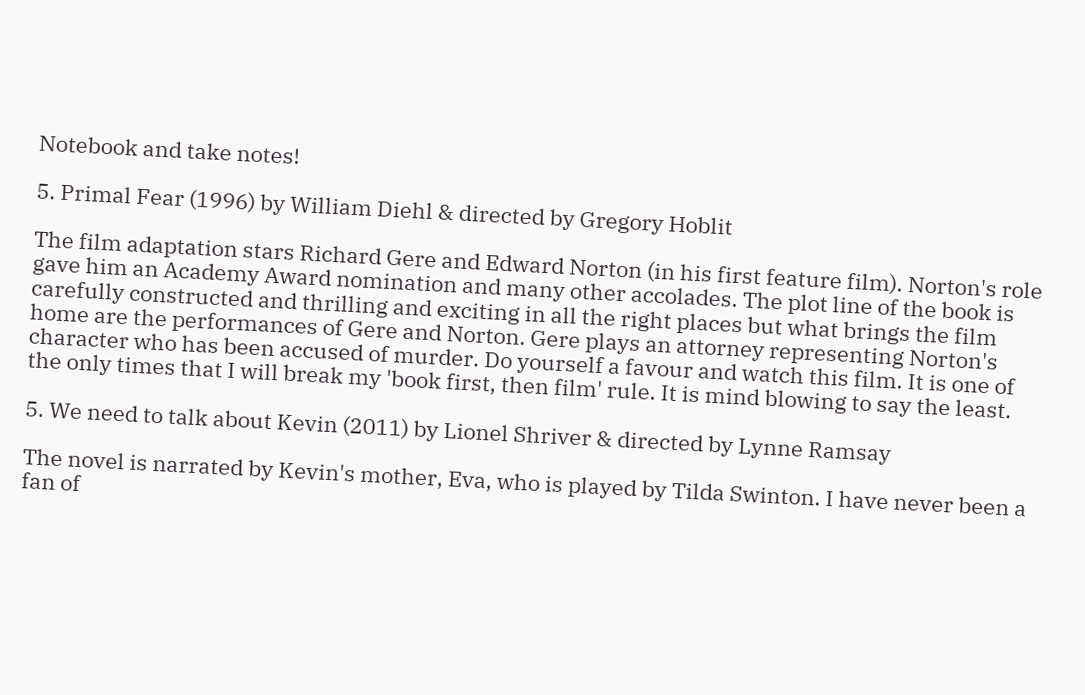Notebook and take notes!

5. Primal Fear (1996) by William Diehl & directed by Gregory Hoblit

The film adaptation stars Richard Gere and Edward Norton (in his first feature film). Norton's role gave him an Academy Award nomination and many other accolades. The plot line of the book is carefully constructed and thrilling and exciting in all the right places but what brings the film home are the performances of Gere and Norton. Gere plays an attorney representing Norton's character who has been accused of murder. Do yourself a favour and watch this film. It is one of the only times that I will break my 'book first, then film' rule. It is mind blowing to say the least.

5. We need to talk about Kevin (2011) by Lionel Shriver & directed by Lynne Ramsay

The novel is narrated by Kevin's mother, Eva, who is played by Tilda Swinton. I have never been a fan of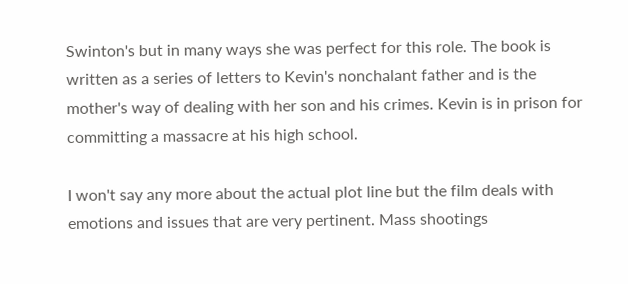Swinton's but in many ways she was perfect for this role. The book is written as a series of letters to Kevin's nonchalant father and is the mother's way of dealing with her son and his crimes. Kevin is in prison for committing a massacre at his high school.

I won't say any more about the actual plot line but the film deals with emotions and issues that are very pertinent. Mass shootings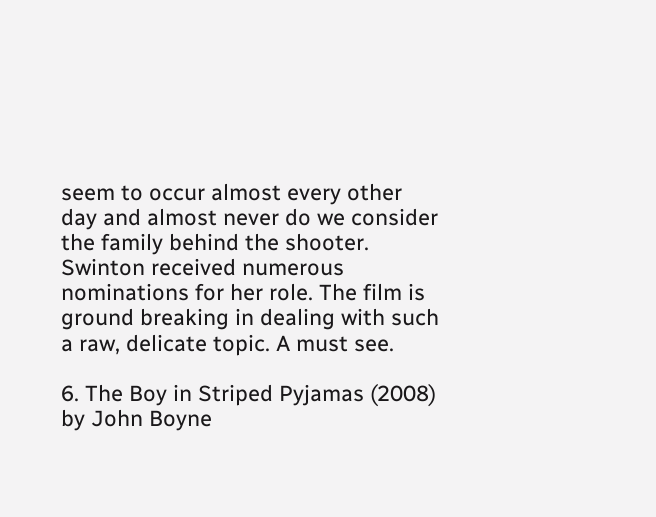seem to occur almost every other day and almost never do we consider the family behind the shooter. Swinton received numerous nominations for her role. The film is ground breaking in dealing with such a raw, delicate topic. A must see.

6. The Boy in Striped Pyjamas (2008) by John Boyne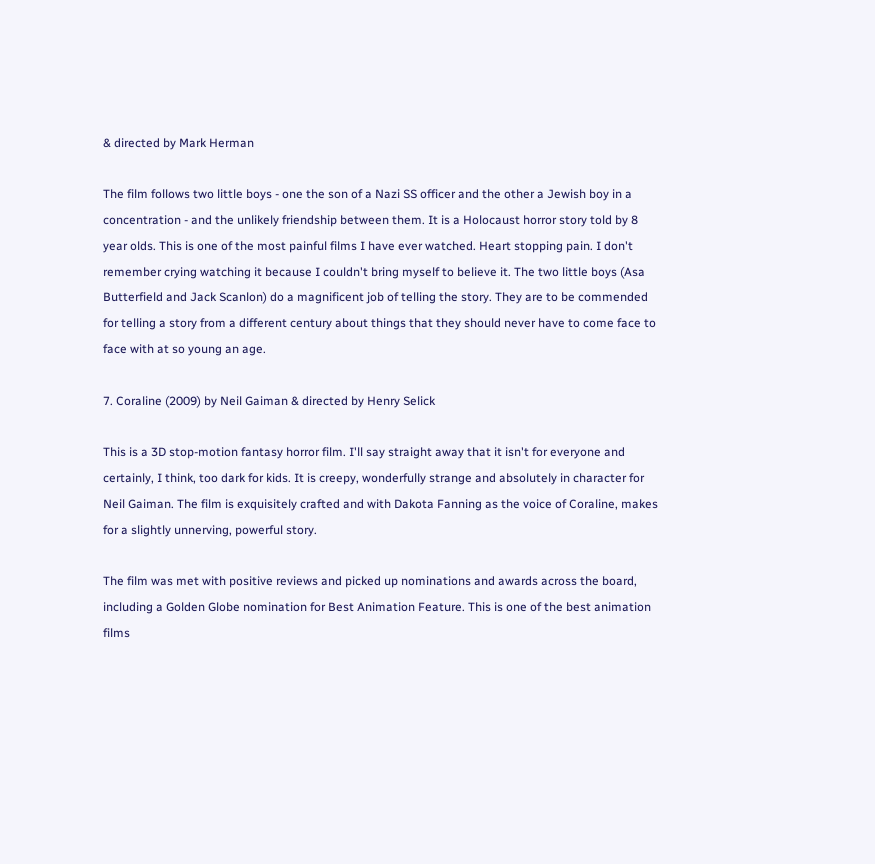& directed by Mark Herman

The film follows two little boys - one the son of a Nazi SS officer and the other a Jewish boy in a concentration - and the unlikely friendship between them. It is a Holocaust horror story told by 8 year olds. This is one of the most painful films I have ever watched. Heart stopping pain. I don't remember crying watching it because I couldn't bring myself to believe it. The two little boys (Asa Butterfield and Jack Scanlon) do a magnificent job of telling the story. They are to be commended for telling a story from a different century about things that they should never have to come face to face with at so young an age.

7. Coraline (2009) by Neil Gaiman & directed by Henry Selick

This is a 3D stop-motion fantasy horror film. I'll say straight away that it isn't for everyone and certainly, I think, too dark for kids. It is creepy, wonderfully strange and absolutely in character for Neil Gaiman. The film is exquisitely crafted and with Dakota Fanning as the voice of Coraline, makes for a slightly unnerving, powerful story.

The film was met with positive reviews and picked up nominations and awards across the board, including a Golden Globe nomination for Best Animation Feature. This is one of the best animation films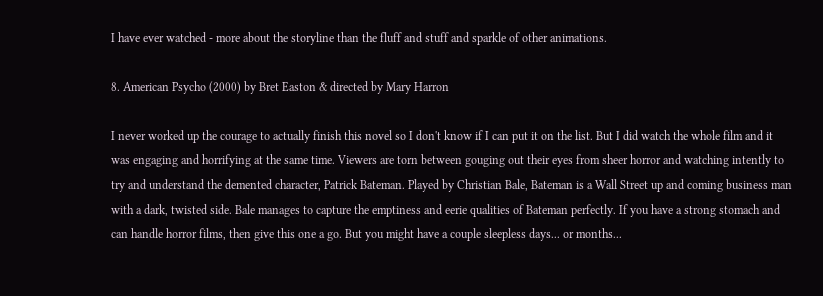I have ever watched - more about the storyline than the fluff and stuff and sparkle of other animations.

8. American Psycho (2000) by Bret Easton & directed by Mary Harron

I never worked up the courage to actually finish this novel so I don't know if I can put it on the list. But I did watch the whole film and it was engaging and horrifying at the same time. Viewers are torn between gouging out their eyes from sheer horror and watching intently to try and understand the demented character, Patrick Bateman. Played by Christian Bale, Bateman is a Wall Street up and coming business man with a dark, twisted side. Bale manages to capture the emptiness and eerie qualities of Bateman perfectly. If you have a strong stomach and can handle horror films, then give this one a go. But you might have a couple sleepless days... or months...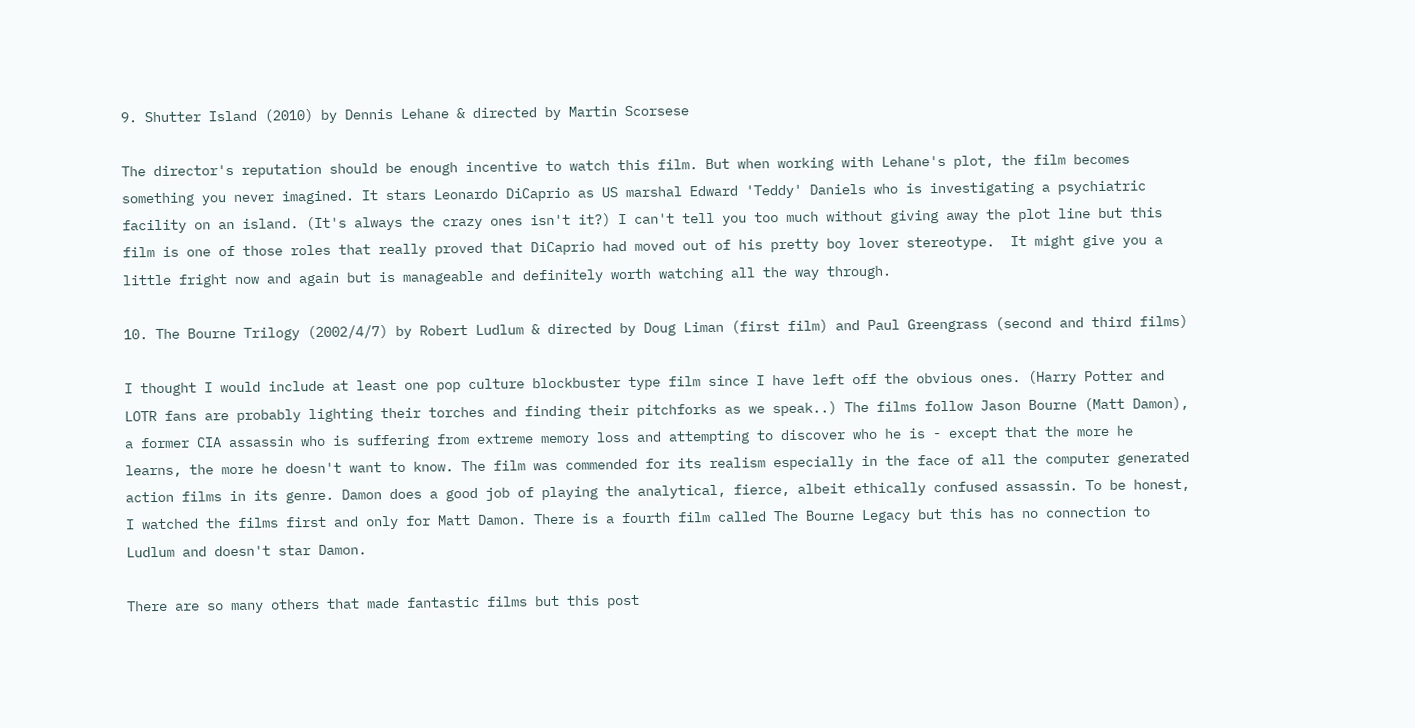9. Shutter Island (2010) by Dennis Lehane & directed by Martin Scorsese

The director's reputation should be enough incentive to watch this film. But when working with Lehane's plot, the film becomes something you never imagined. It stars Leonardo DiCaprio as US marshal Edward 'Teddy' Daniels who is investigating a psychiatric facility on an island. (It's always the crazy ones isn't it?) I can't tell you too much without giving away the plot line but this film is one of those roles that really proved that DiCaprio had moved out of his pretty boy lover stereotype.  It might give you a little fright now and again but is manageable and definitely worth watching all the way through.

10. The Bourne Trilogy (2002/4/7) by Robert Ludlum & directed by Doug Liman (first film) and Paul Greengrass (second and third films)

I thought I would include at least one pop culture blockbuster type film since I have left off the obvious ones. (Harry Potter and LOTR fans are probably lighting their torches and finding their pitchforks as we speak..) The films follow Jason Bourne (Matt Damon), a former CIA assassin who is suffering from extreme memory loss and attempting to discover who he is - except that the more he learns, the more he doesn't want to know. The film was commended for its realism especially in the face of all the computer generated action films in its genre. Damon does a good job of playing the analytical, fierce, albeit ethically confused assassin. To be honest, I watched the films first and only for Matt Damon. There is a fourth film called The Bourne Legacy but this has no connection to Ludlum and doesn't star Damon.

There are so many others that made fantastic films but this post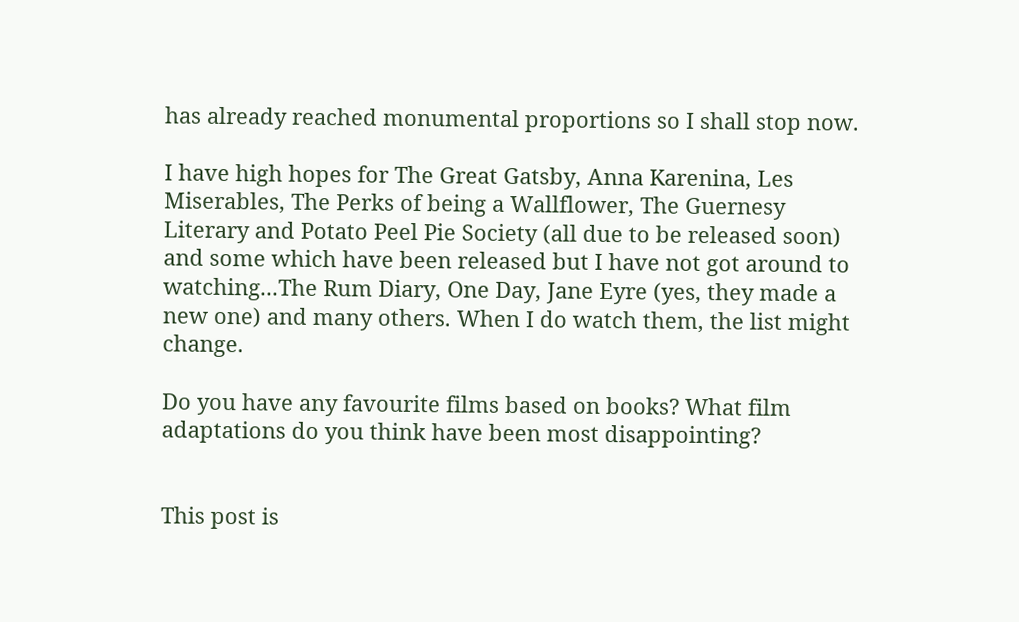has already reached monumental proportions so I shall stop now.

I have high hopes for The Great Gatsby, Anna Karenina, Les Miserables, The Perks of being a Wallflower, The Guernesy Literary and Potato Peel Pie Society (all due to be released soon) and some which have been released but I have not got around to watching...The Rum Diary, One Day, Jane Eyre (yes, they made a new one) and many others. When I do watch them, the list might change.

Do you have any favourite films based on books? What film adaptations do you think have been most disappointing?


This post is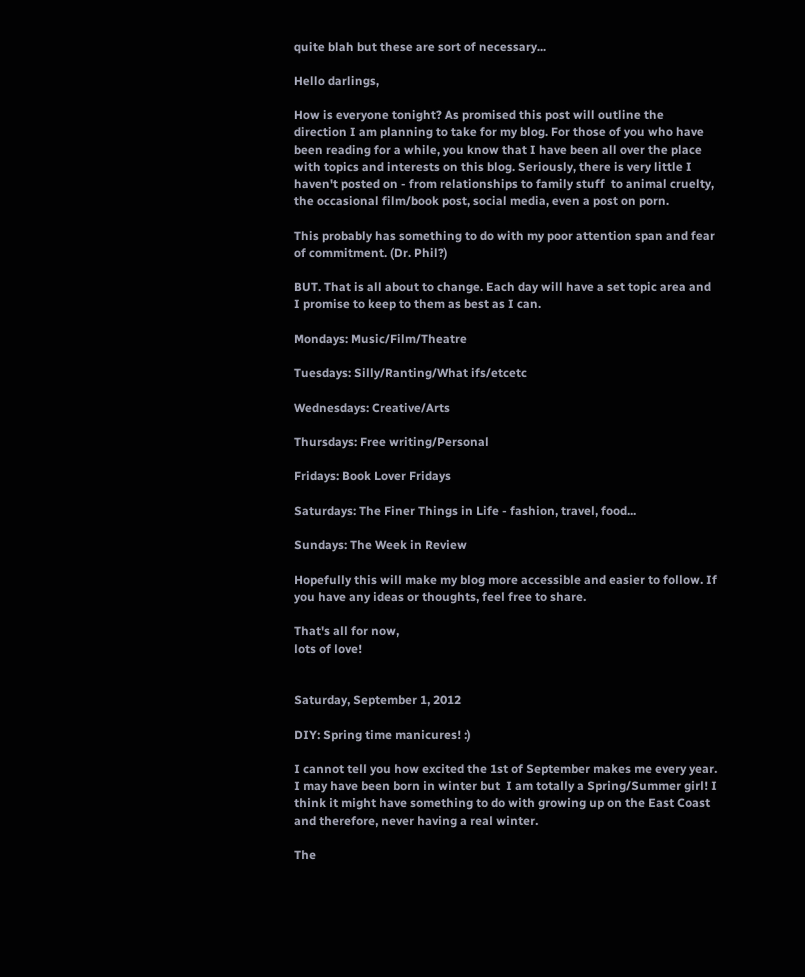quite blah but these are sort of necessary...

Hello darlings,

How is everyone tonight? As promised this post will outline the direction I am planning to take for my blog. For those of you who have been reading for a while, you know that I have been all over the place with topics and interests on this blog. Seriously, there is very little I haven't posted on - from relationships to family stuff  to animal cruelty, the occasional film/book post, social media, even a post on porn.

This probably has something to do with my poor attention span and fear of commitment. (Dr. Phil?)

BUT. That is all about to change. Each day will have a set topic area and I promise to keep to them as best as I can.

Mondays: Music/Film/Theatre

Tuesdays: Silly/Ranting/What ifs/etcetc

Wednesdays: Creative/Arts

Thursdays: Free writing/Personal

Fridays: Book Lover Fridays

Saturdays: The Finer Things in Life - fashion, travel, food...

Sundays: The Week in Review

Hopefully this will make my blog more accessible and easier to follow. If you have any ideas or thoughts, feel free to share.

That's all for now,
lots of love!


Saturday, September 1, 2012

DIY: Spring time manicures! :)

I cannot tell you how excited the 1st of September makes me every year. I may have been born in winter but  I am totally a Spring/Summer girl! I think it might have something to do with growing up on the East Coast and therefore, never having a real winter.

The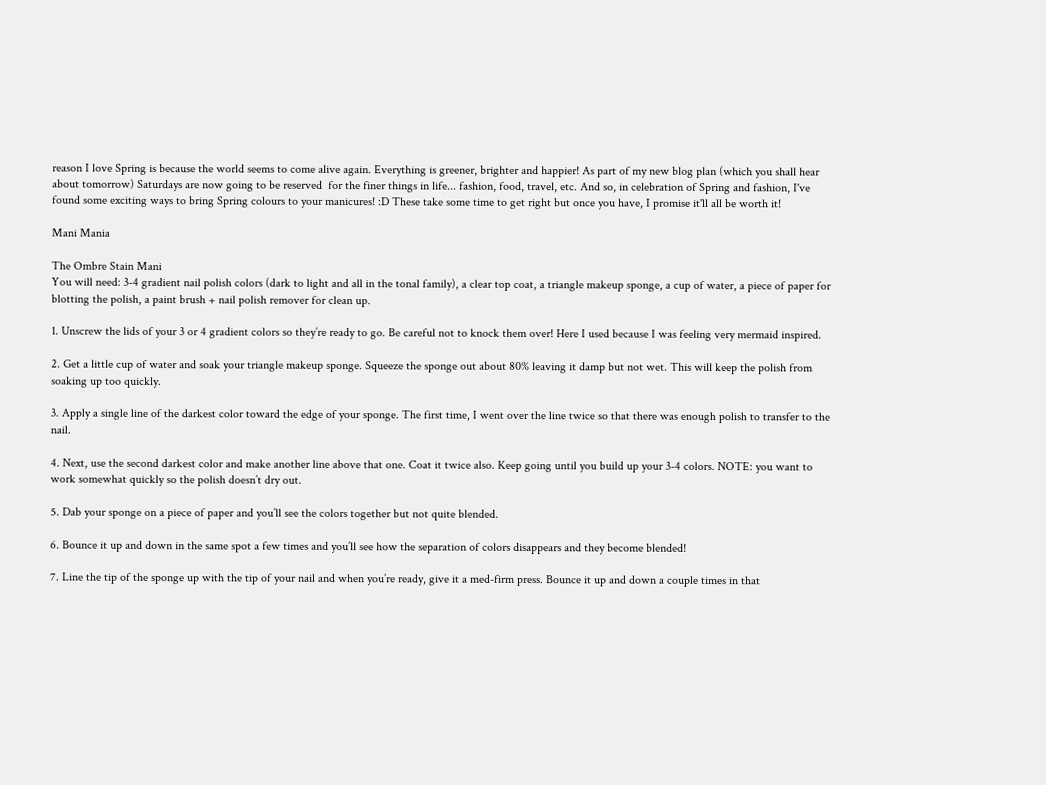reason I love Spring is because the world seems to come alive again. Everything is greener, brighter and happier! As part of my new blog plan (which you shall hear about tomorrow) Saturdays are now going to be reserved  for the finer things in life... fashion, food, travel, etc. And so, in celebration of Spring and fashion, I've found some exciting ways to bring Spring colours to your manicures! :D These take some time to get right but once you have, I promise it'll all be worth it!

Mani Mania

The Ombre Stain Mani
You will need: 3-4 gradient nail polish colors (dark to light and all in the tonal family), a clear top coat, a triangle makeup sponge, a cup of water, a piece of paper for blotting the polish, a paint brush + nail polish remover for clean up.

1. Unscrew the lids of your 3 or 4 gradient colors so they’re ready to go. Be careful not to knock them over! Here I used because I was feeling very mermaid inspired.

2. Get a little cup of water and soak your triangle makeup sponge. Squeeze the sponge out about 80% leaving it damp but not wet. This will keep the polish from soaking up too quickly.

3. Apply a single line of the darkest color toward the edge of your sponge. The first time, I went over the line twice so that there was enough polish to transfer to the nail.

4. Next, use the second darkest color and make another line above that one. Coat it twice also. Keep going until you build up your 3-4 colors. NOTE: you want to work somewhat quickly so the polish doesn’t dry out.

5. Dab your sponge on a piece of paper and you’ll see the colors together but not quite blended.

6. Bounce it up and down in the same spot a few times and you’ll see how the separation of colors disappears and they become blended!

7. Line the tip of the sponge up with the tip of your nail and when you’re ready, give it a med-firm press. Bounce it up and down a couple times in that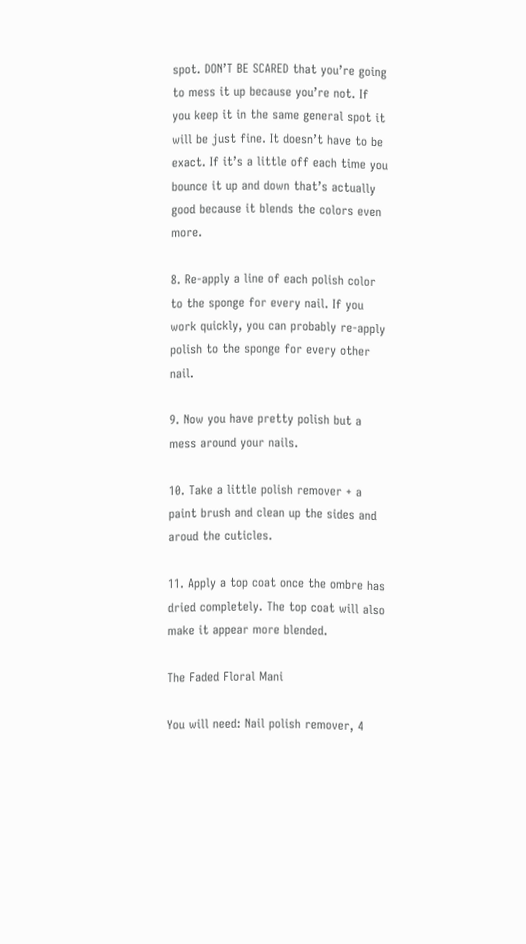spot. DON’T BE SCARED that you’re going to mess it up because you’re not. If you keep it in the same general spot it will be just fine. It doesn’t have to be exact. If it’s a little off each time you bounce it up and down that’s actually good because it blends the colors even more.

8. Re-apply a line of each polish color to the sponge for every nail. If you work quickly, you can probably re-apply polish to the sponge for every other nail.

9. Now you have pretty polish but a mess around your nails.

10. Take a little polish remover + a paint brush and clean up the sides and aroud the cuticles.

11. Apply a top coat once the ombre has dried completely. The top coat will also make it appear more blended.

The Faded Floral Mani

You will need: Nail polish remover, 4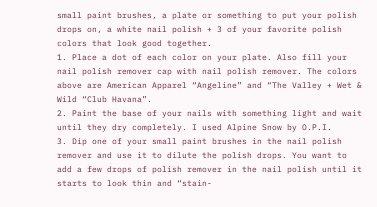small paint brushes, a plate or something to put your polish drops on, a white nail polish + 3 of your favorite polish colors that look good together.
1. Place a dot of each color on your plate. Also fill your nail polish remover cap with nail polish remover. The colors above are American Apparel “Angeline” and “The Valley + Wet & Wild “Club Havana”.
2. Paint the base of your nails with something light and wait until they dry completely. I used Alpine Snow by O.P.I.
3. Dip one of your small paint brushes in the nail polish remover and use it to dilute the polish drops. You want to add a few drops of polish remover in the nail polish until it starts to look thin and “stain-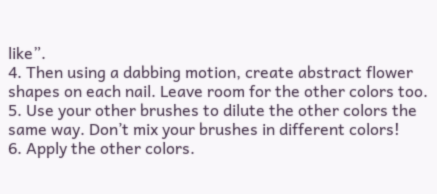like”.
4. Then using a dabbing motion, create abstract flower shapes on each nail. Leave room for the other colors too.
5. Use your other brushes to dilute the other colors the same way. Don’t mix your brushes in different colors!
6. Apply the other colors.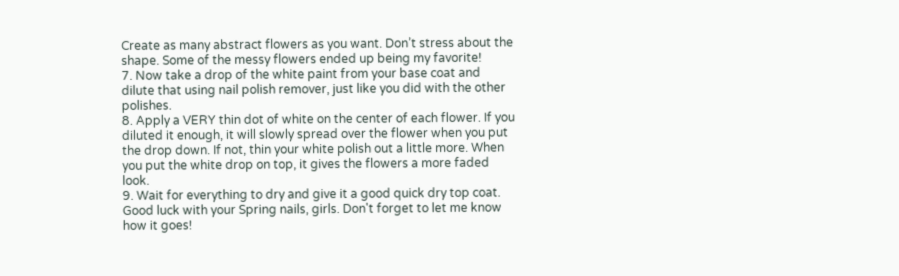Create as many abstract flowers as you want. Don’t stress about the shape. Some of the messy flowers ended up being my favorite!
7. Now take a drop of the white paint from your base coat and dilute that using nail polish remover, just like you did with the other polishes.
8. Apply a VERY thin dot of white on the center of each flower. If you diluted it enough, it will slowly spread over the flower when you put the drop down. If not, thin your white polish out a little more. When you put the white drop on top, it gives the flowers a more faded look.
9. Wait for everything to dry and give it a good quick dry top coat.
Good luck with your Spring nails, girls. Don't forget to let me know how it goes!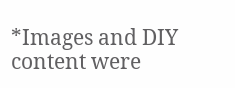*Images and DIY content were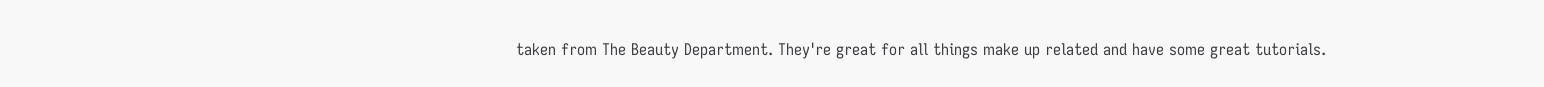taken from The Beauty Department. They're great for all things make up related and have some great tutorials.